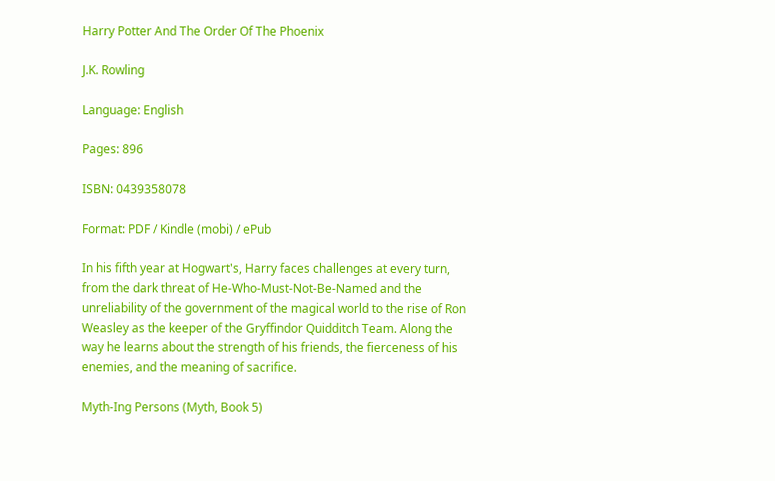Harry Potter And The Order Of The Phoenix

J.K. Rowling

Language: English

Pages: 896

ISBN: 0439358078

Format: PDF / Kindle (mobi) / ePub

In his fifth year at Hogwart's, Harry faces challenges at every turn, from the dark threat of He-Who-Must-Not-Be-Named and the unreliability of the government of the magical world to the rise of Ron Weasley as the keeper of the Gryffindor Quidditch Team. Along the way he learns about the strength of his friends, the fierceness of his enemies, and the meaning of sacrifice.

Myth-Ing Persons (Myth, Book 5)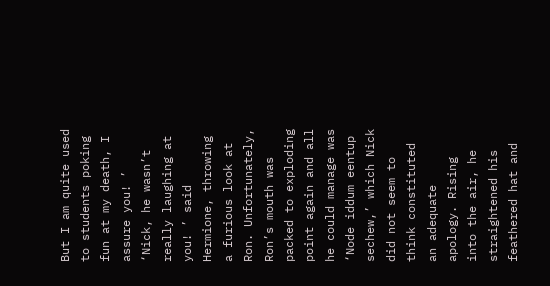But I am quite used to students poking fun at my death, I assure you! ’ ‘Nick, he wasn’t really laughing at you! ’ said Hermione, throwing a furious look at Ron. Unfortunately, Ron’s mouth was packed to exploding point again and all he could manage was ‘Node iddum eentup sechew,’ which Nick did not seem to think constituted an adequate apology. Rising into the air, he straightened his feathered hat and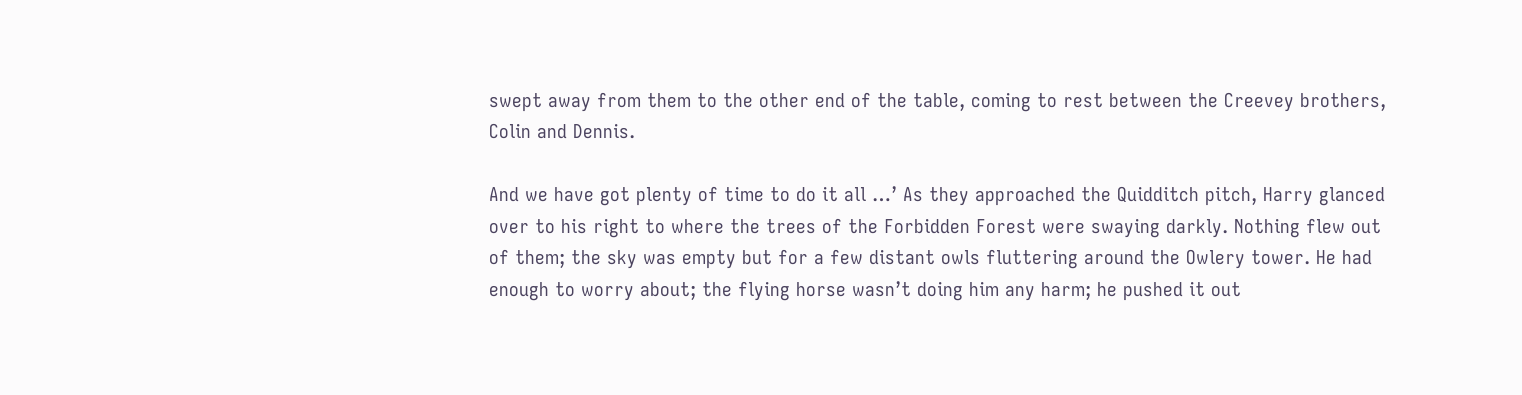swept away from them to the other end of the table, coming to rest between the Creevey brothers, Colin and Dennis.

And we have got plenty of time to do it all …’ As they approached the Quidditch pitch, Harry glanced over to his right to where the trees of the Forbidden Forest were swaying darkly. Nothing flew out of them; the sky was empty but for a few distant owls fluttering around the Owlery tower. He had enough to worry about; the flying horse wasn’t doing him any harm; he pushed it out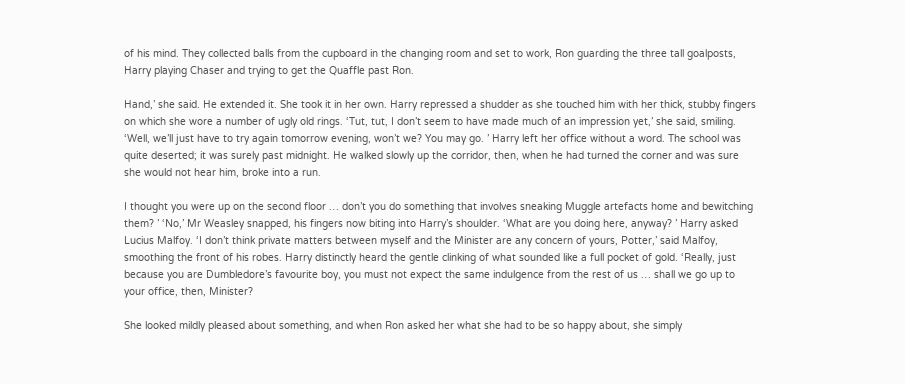of his mind. They collected balls from the cupboard in the changing room and set to work, Ron guarding the three tall goalposts, Harry playing Chaser and trying to get the Quaffle past Ron.

Hand,’ she said. He extended it. She took it in her own. Harry repressed a shudder as she touched him with her thick, stubby fingers on which she wore a number of ugly old rings. ‘Tut, tut, I don’t seem to have made much of an impression yet,’ she said, smiling. ‘Well, we’ll just have to try again tomorrow evening, won’t we? You may go. ’ Harry left her office without a word. The school was quite deserted; it was surely past midnight. He walked slowly up the corridor, then, when he had turned the corner and was sure she would not hear him, broke into a run.

I thought you were up on the second floor … don’t you do something that involves sneaking Muggle artefacts home and bewitching them? ’ ‘No,’ Mr Weasley snapped, his fingers now biting into Harry’s shoulder. ‘What are you doing here, anyway? ’ Harry asked Lucius Malfoy. ‘I don’t think private matters between myself and the Minister are any concern of yours, Potter,’ said Malfoy, smoothing the front of his robes. Harry distinctly heard the gentle clinking of what sounded like a full pocket of gold. ‘Really, just because you are Dumbledore’s favourite boy, you must not expect the same indulgence from the rest of us … shall we go up to your office, then, Minister?

She looked mildly pleased about something, and when Ron asked her what she had to be so happy about, she simply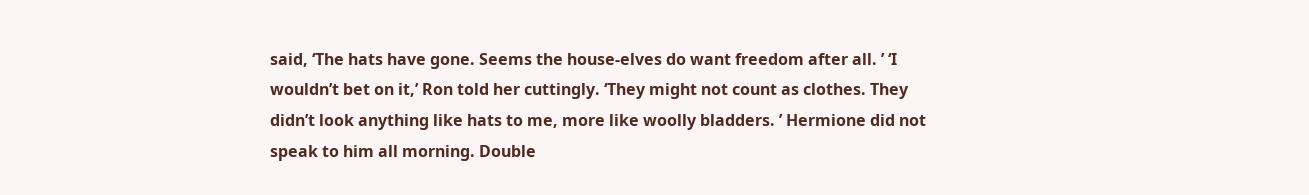said, ‘The hats have gone. Seems the house-elves do want freedom after all. ’ ‘I wouldn’t bet on it,’ Ron told her cuttingly. ‘They might not count as clothes. They didn’t look anything like hats to me, more like woolly bladders. ’ Hermione did not speak to him all morning. Double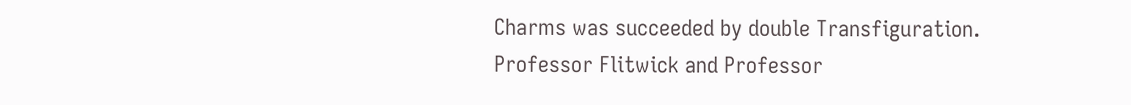Charms was succeeded by double Transfiguration. Professor Flitwick and Professor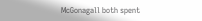McGonagall both spent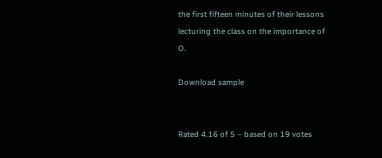the first fifteen minutes of their lessons lecturing the class on the importance of O.

Download sample


Rated 4.16 of 5 – based on 19 votes